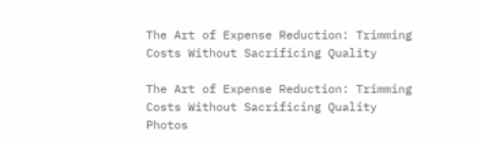The Art of Expense Reduction: Trimming Costs Without Sacrificing Quality

The Art of Expense Reduction: Trimming Costs Without Sacrificing Quality
Photos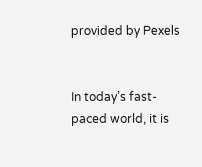provided by Pexels


In today’s fast-paced world, it is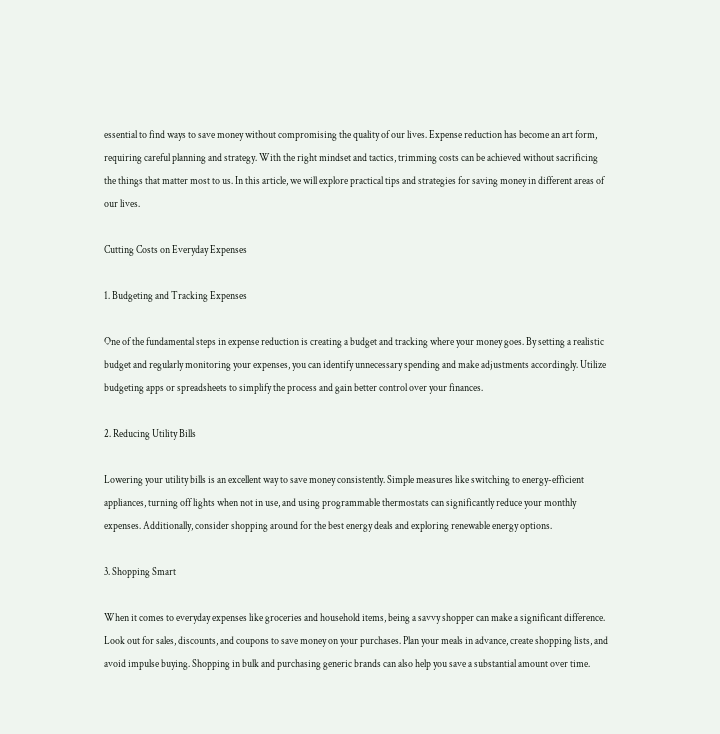essential to find ways to save money without compromising the quality of our lives. Expense reduction has become an art form, requiring careful planning and strategy. With the right mindset and tactics, trimming costs can be achieved without sacrificing the things that matter most to us. In this article, we will explore practical tips and strategies for saving money in different areas of our lives.

Cutting Costs on Everyday Expenses

1. Budgeting and Tracking Expenses

One of the fundamental steps in expense reduction is creating a budget and tracking where your money goes. By setting a realistic budget and regularly monitoring your expenses, you can identify unnecessary spending and make adjustments accordingly. Utilize budgeting apps or spreadsheets to simplify the process and gain better control over your finances.

2. Reducing Utility Bills

Lowering your utility bills is an excellent way to save money consistently. Simple measures like switching to energy-efficient appliances, turning off lights when not in use, and using programmable thermostats can significantly reduce your monthly expenses. Additionally, consider shopping around for the best energy deals and exploring renewable energy options.

3. Shopping Smart

When it comes to everyday expenses like groceries and household items, being a savvy shopper can make a significant difference. Look out for sales, discounts, and coupons to save money on your purchases. Plan your meals in advance, create shopping lists, and avoid impulse buying. Shopping in bulk and purchasing generic brands can also help you save a substantial amount over time.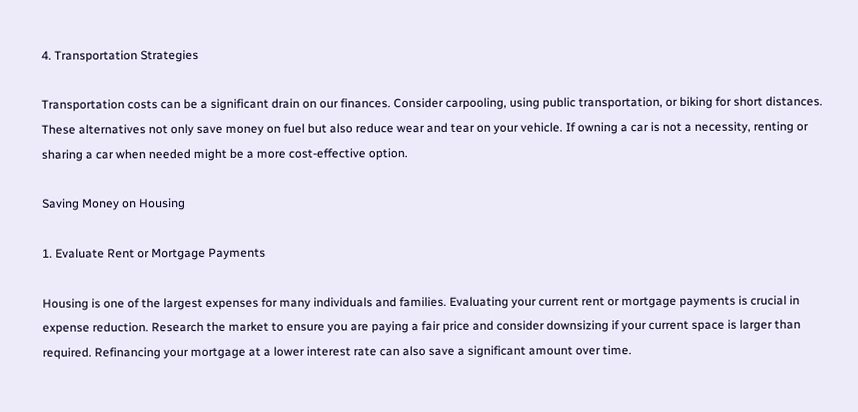4. Transportation Strategies

Transportation costs can be a significant drain on our finances. Consider carpooling, using public transportation, or biking for short distances. These alternatives not only save money on fuel but also reduce wear and tear on your vehicle. If owning a car is not a necessity, renting or sharing a car when needed might be a more cost-effective option.

Saving Money on Housing

1. Evaluate Rent or Mortgage Payments

Housing is one of the largest expenses for many individuals and families. Evaluating your current rent or mortgage payments is crucial in expense reduction. Research the market to ensure you are paying a fair price and consider downsizing if your current space is larger than required. Refinancing your mortgage at a lower interest rate can also save a significant amount over time.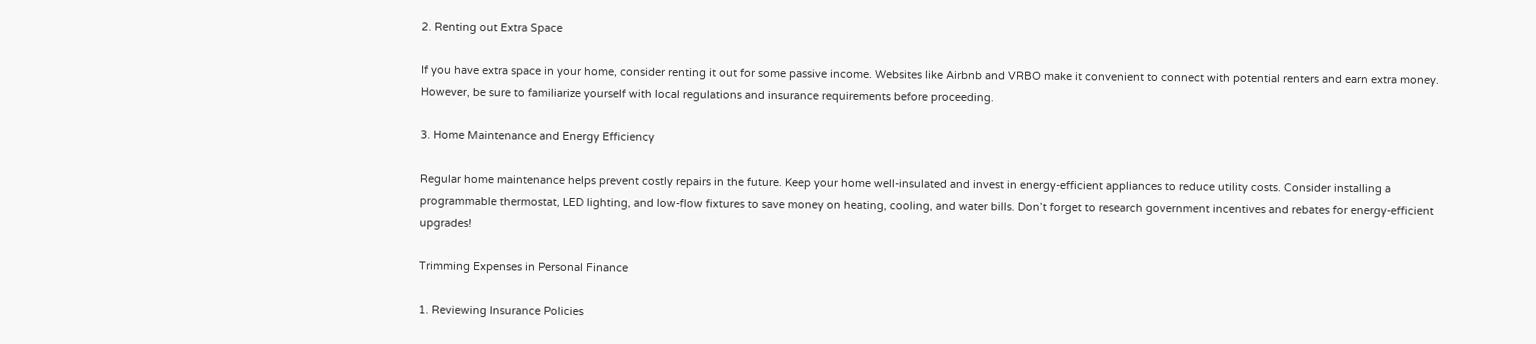2. Renting out Extra Space

If you have extra space in your home, consider renting it out for some passive income. Websites like Airbnb and VRBO make it convenient to connect with potential renters and earn extra money. However, be sure to familiarize yourself with local regulations and insurance requirements before proceeding.

3. Home Maintenance and Energy Efficiency

Regular home maintenance helps prevent costly repairs in the future. Keep your home well-insulated and invest in energy-efficient appliances to reduce utility costs. Consider installing a programmable thermostat, LED lighting, and low-flow fixtures to save money on heating, cooling, and water bills. Don’t forget to research government incentives and rebates for energy-efficient upgrades!

Trimming Expenses in Personal Finance

1. Reviewing Insurance Policies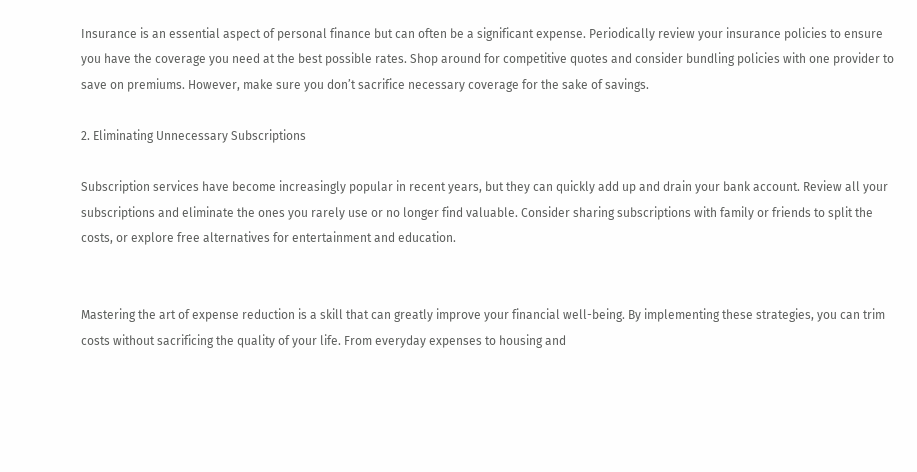Insurance is an essential aspect of personal finance but can often be a significant expense. Periodically review your insurance policies to ensure you have the coverage you need at the best possible rates. Shop around for competitive quotes and consider bundling policies with one provider to save on premiums. However, make sure you don’t sacrifice necessary coverage for the sake of savings.

2. Eliminating Unnecessary Subscriptions

Subscription services have become increasingly popular in recent years, but they can quickly add up and drain your bank account. Review all your subscriptions and eliminate the ones you rarely use or no longer find valuable. Consider sharing subscriptions with family or friends to split the costs, or explore free alternatives for entertainment and education.


Mastering the art of expense reduction is a skill that can greatly improve your financial well-being. By implementing these strategies, you can trim costs without sacrificing the quality of your life. From everyday expenses to housing and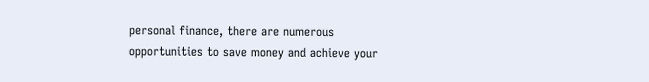personal finance, there are numerous opportunities to save money and achieve your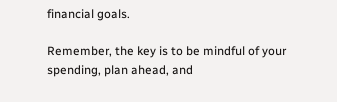financial goals.

Remember, the key is to be mindful of your spending, plan ahead, and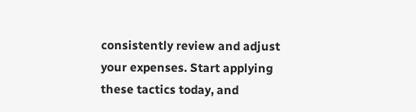consistently review and adjust your expenses. Start applying these tactics today, and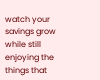watch your savings grow while still enjoying the things that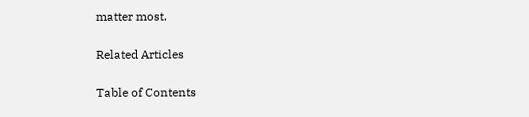matter most.

Related Articles

Table of Contents